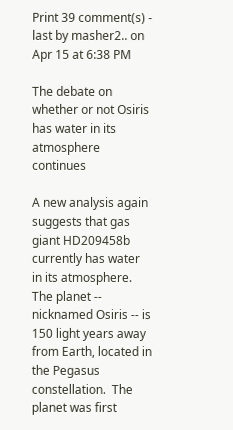Print 39 comment(s) - last by masher2.. on Apr 15 at 6:38 PM

The debate on whether or not Osiris has water in its atmosphere continues

A new analysis again suggests that gas giant HD209458b currently has water in its atmosphere.  The planet -- nicknamed Osiris -- is 150 light years away from Earth, located in the Pegasus constellation.  The planet was first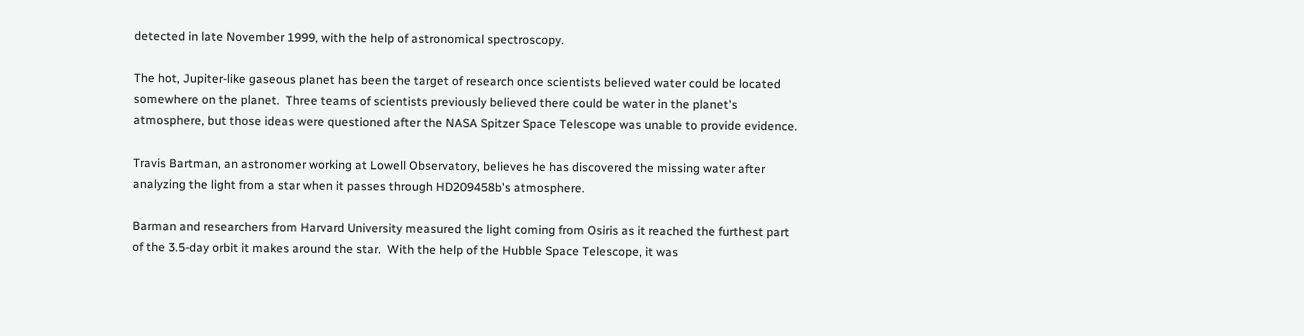detected in late November 1999, with the help of astronomical spectroscopy.

The hot, Jupiter-like gaseous planet has been the target of research once scientists believed water could be located somewhere on the planet.  Three teams of scientists previously believed there could be water in the planet's atmosphere, but those ideas were questioned after the NASA Spitzer Space Telescope was unable to provide evidence.

Travis Bartman, an astronomer working at Lowell Observatory, believes he has discovered the missing water after analyzing the light from a star when it passes through HD209458b's atmosphere.

Barman and researchers from Harvard University measured the light coming from Osiris as it reached the furthest part of the 3.5-day orbit it makes around the star.  With the help of the Hubble Space Telescope, it was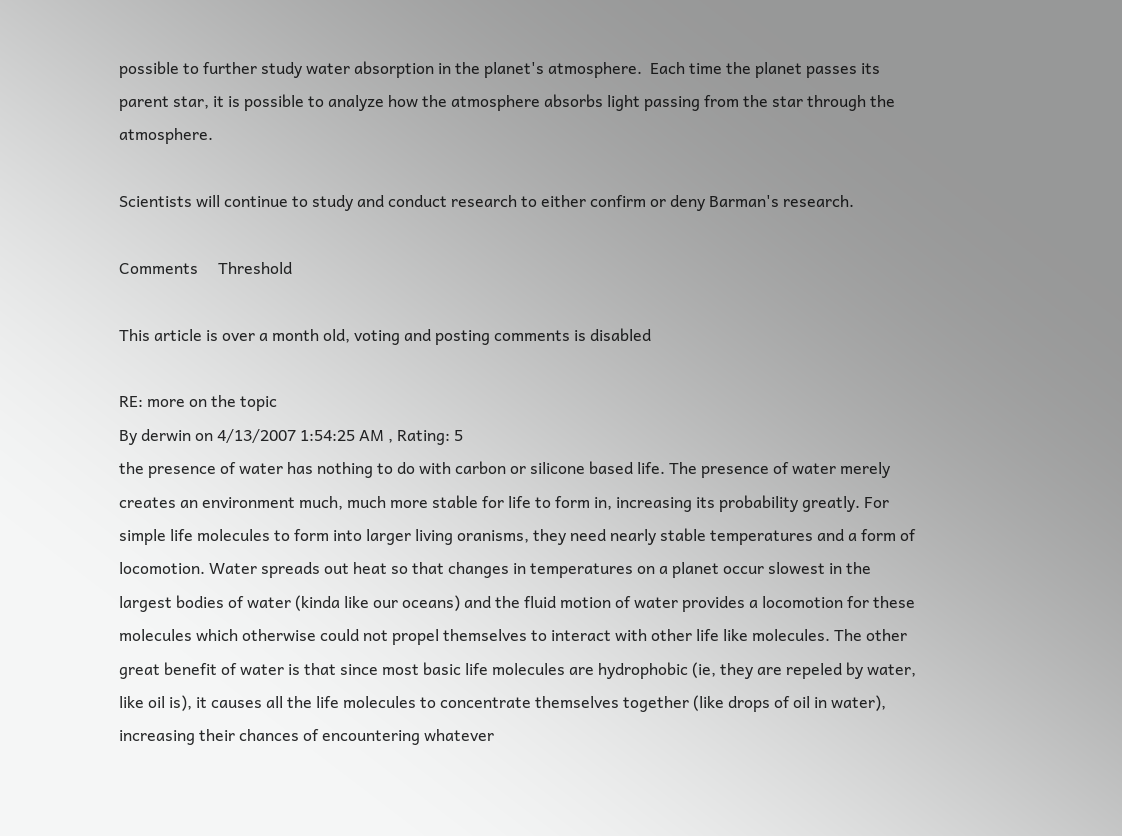possible to further study water absorption in the planet's atmosphere.  Each time the planet passes its parent star, it is possible to analyze how the atmosphere absorbs light passing from the star through the atmosphere.

Scientists will continue to study and conduct research to either confirm or deny Barman's research.

Comments     Threshold

This article is over a month old, voting and posting comments is disabled

RE: more on the topic
By derwin on 4/13/2007 1:54:25 AM , Rating: 5
the presence of water has nothing to do with carbon or silicone based life. The presence of water merely creates an environment much, much more stable for life to form in, increasing its probability greatly. For simple life molecules to form into larger living oranisms, they need nearly stable temperatures and a form of locomotion. Water spreads out heat so that changes in temperatures on a planet occur slowest in the largest bodies of water (kinda like our oceans) and the fluid motion of water provides a locomotion for these molecules which otherwise could not propel themselves to interact with other life like molecules. The other great benefit of water is that since most basic life molecules are hydrophobic (ie, they are repeled by water, like oil is), it causes all the life molecules to concentrate themselves together (like drops of oil in water), increasing their chances of encountering whatever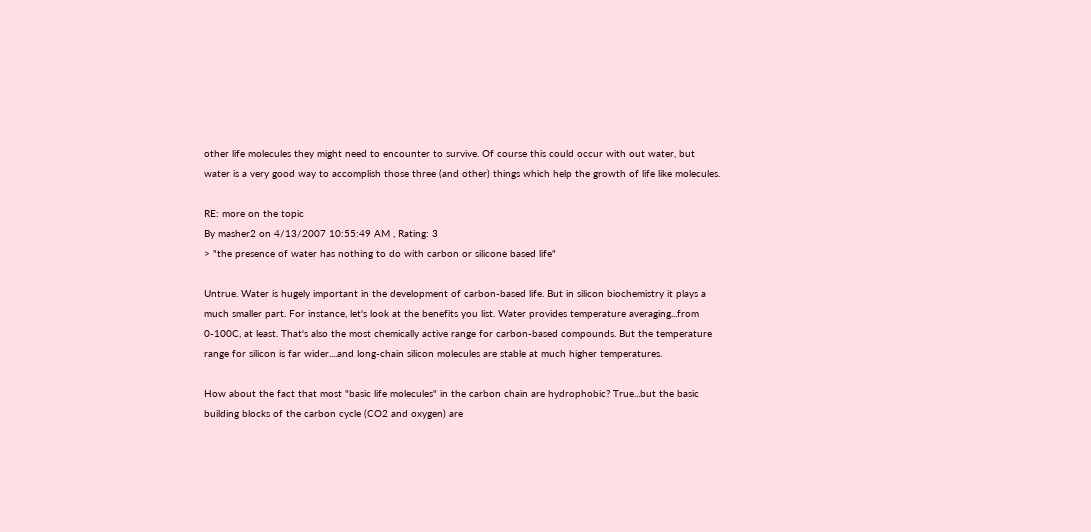other life molecules they might need to encounter to survive. Of course this could occur with out water, but water is a very good way to accomplish those three (and other) things which help the growth of life like molecules.

RE: more on the topic
By masher2 on 4/13/2007 10:55:49 AM , Rating: 3
> "the presence of water has nothing to do with carbon or silicone based life"

Untrue. Water is hugely important in the development of carbon-based life. But in silicon biochemistry it plays a much smaller part. For instance, let's look at the benefits you list. Water provides temperature averaging...from 0-100C, at least. That's also the most chemically active range for carbon-based compounds. But the temperature range for silicon is far wider....and long-chain silicon molecules are stable at much higher temperatures.

How about the fact that most "basic life molecules" in the carbon chain are hydrophobic? True...but the basic building blocks of the carbon cycle (CO2 and oxygen) are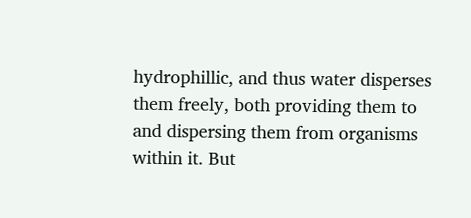hydrophillic, and thus water disperses them freely, both providing them to and dispersing them from organisms within it. But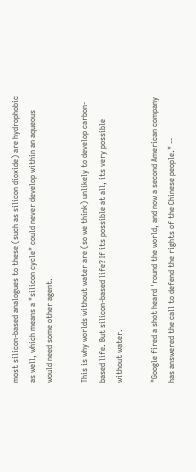most silicon-based analogues to these (such as silicon dioxide) are hydrophobic as well, which means a "silicon cycle" could never develop within an aqueous would need some other agent.

This is why worlds without water are (so we think) unlikely to develop carbon-based life. But silicon-based life? If its possible at all, its very possible without water.

"Google fired a shot heard 'round the world, and now a second American company has answered the call to defend the rights of the Chinese people." --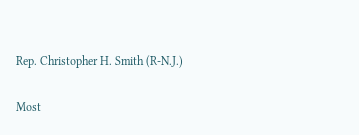Rep. Christopher H. Smith (R-N.J.)

Most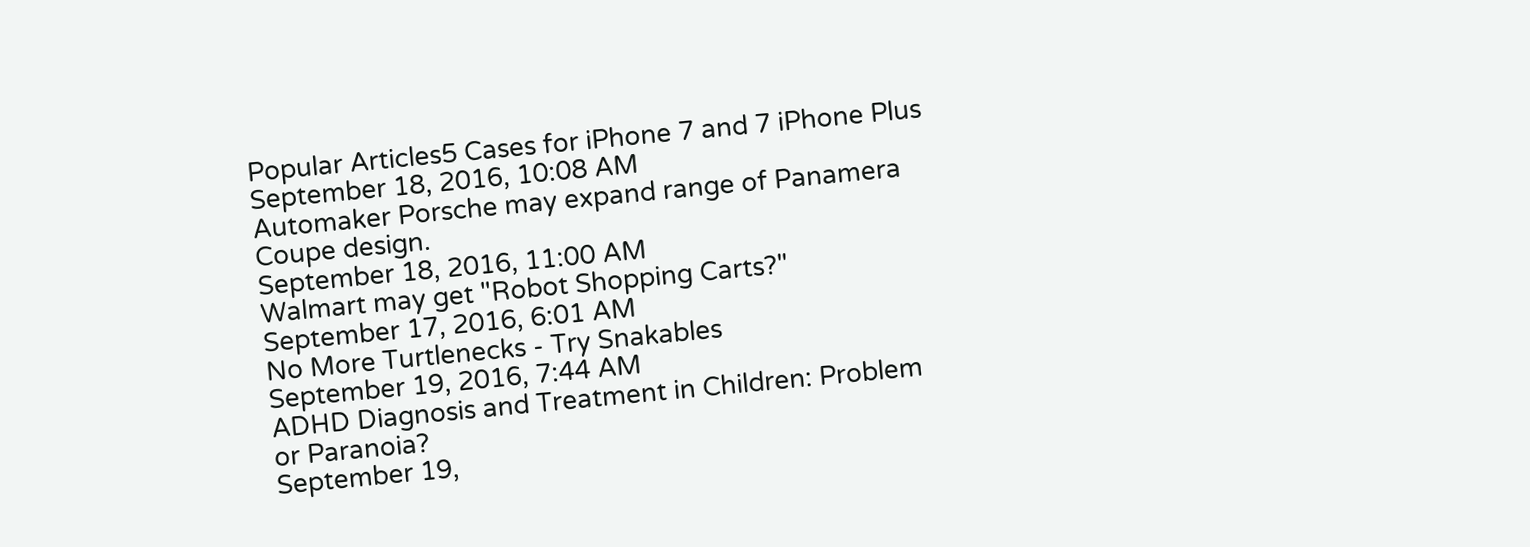Popular Articles5 Cases for iPhone 7 and 7 iPhone Plus
September 18, 2016, 10:08 AM
Automaker Porsche may expand range of Panamera Coupe design.
September 18, 2016, 11:00 AM
Walmart may get "Robot Shopping Carts?"
September 17, 2016, 6:01 AM
No More Turtlenecks - Try Snakables
September 19, 2016, 7:44 AM
ADHD Diagnosis and Treatment in Children: Problem or Paranoia?
September 19,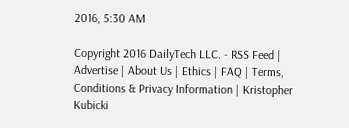2016, 5:30 AM

Copyright 2016 DailyTech LLC. - RSS Feed | Advertise | About Us | Ethics | FAQ | Terms, Conditions & Privacy Information | Kristopher Kubicki